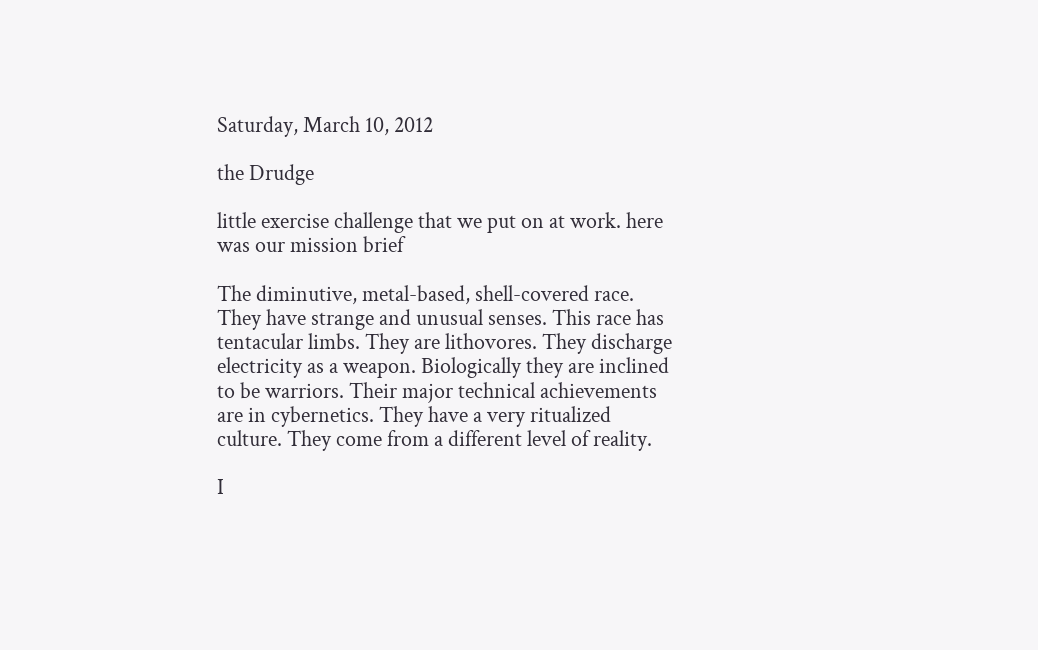Saturday, March 10, 2012

the Drudge

little exercise challenge that we put on at work. here was our mission brief

The diminutive, metal-based, shell-covered race. They have strange and unusual senses. This race has tentacular limbs. They are lithovores. They discharge electricity as a weapon. Biologically they are inclined to be warriors. Their major technical achievements are in cybernetics. They have a very ritualized culture. They come from a different level of reality.

I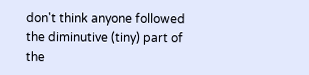don't think anyone followed the diminutive (tiny) part of the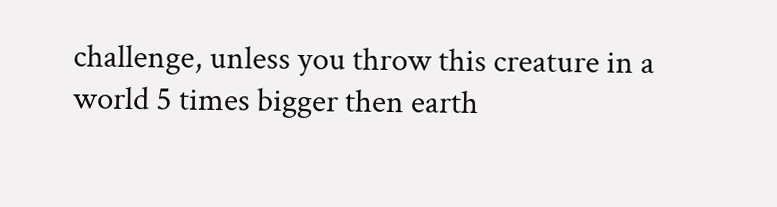challenge, unless you throw this creature in a world 5 times bigger then earth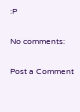:P

No comments:

Post a Comment